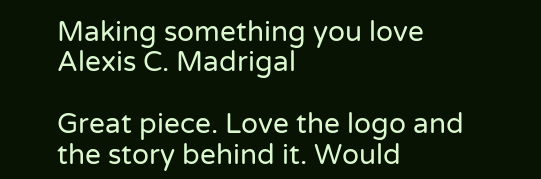Making something you love
Alexis C. Madrigal

Great piece. Love the logo and the story behind it. Would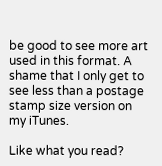be good to see more art used in this format. A shame that I only get to see less than a postage stamp size version on my iTunes.

Like what you read?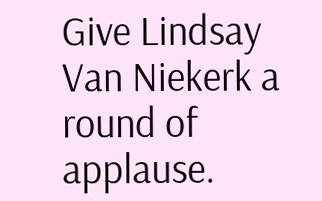Give Lindsay Van Niekerk a round of applause.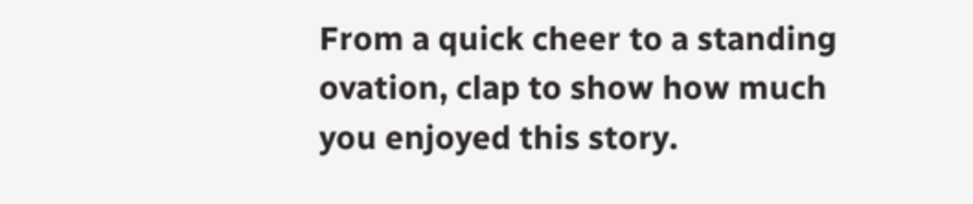From a quick cheer to a standing ovation, clap to show how much you enjoyed this story.